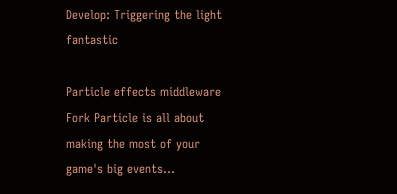Develop: Triggering the light fantastic

Particle effects middleware Fork Particle is all about making the most of your game's big events…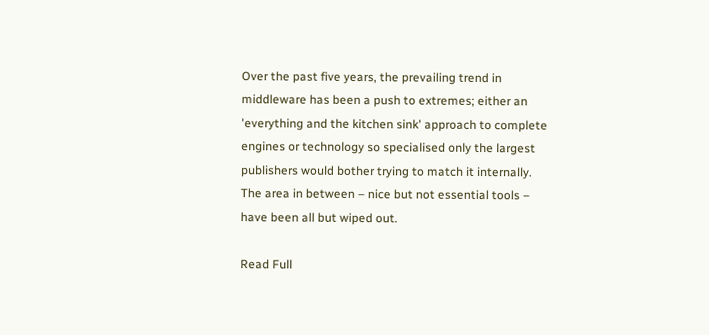Over the past five years, the prevailing trend in middleware has been a push to extremes; either an 'everything and the kitchen sink' approach to complete engines or technology so specialised only the largest publishers would bother trying to match it internally. The area in between – nice but not essential tools – have been all but wiped out.

Read Full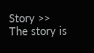Story >>
The story is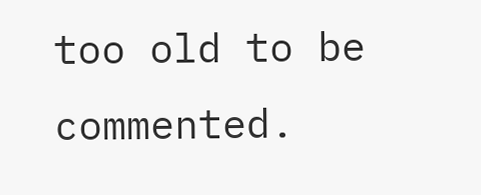too old to be commented.